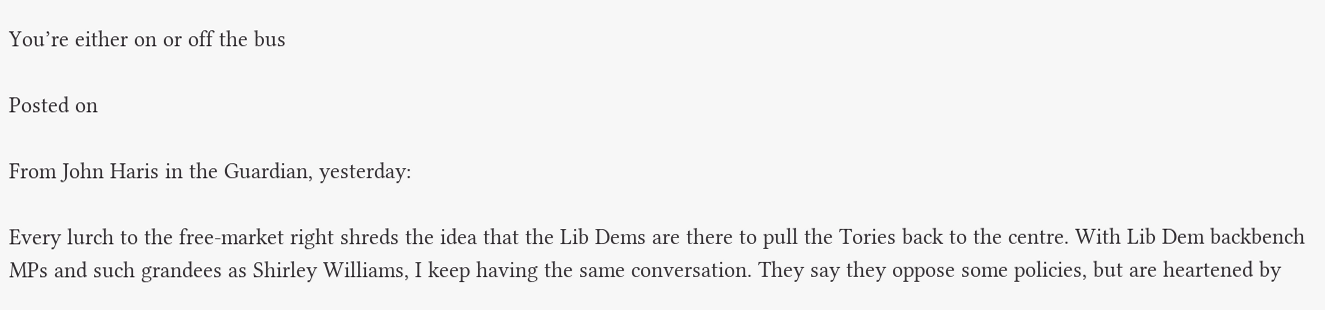You’re either on or off the bus

Posted on

From John Haris in the Guardian, yesterday:

Every lurch to the free-market right shreds the idea that the Lib Dems are there to pull the Tories back to the centre. With Lib Dem backbench MPs and such grandees as Shirley Williams, I keep having the same conversation. They say they oppose some policies, but are heartened by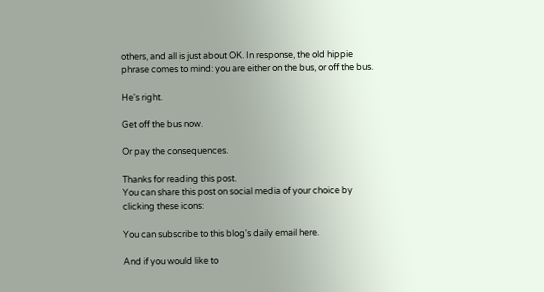others, and all is just about OK. In response, the old hippie phrase comes to mind: you are either on the bus, or off the bus.

He's right.

Get off the bus now.

Or pay the consequences.

Thanks for reading this post.
You can share this post on social media of your choice by clicking these icons:

You can subscribe to this blog's daily email here.

And if you would like to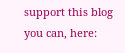support this blog you can, here: